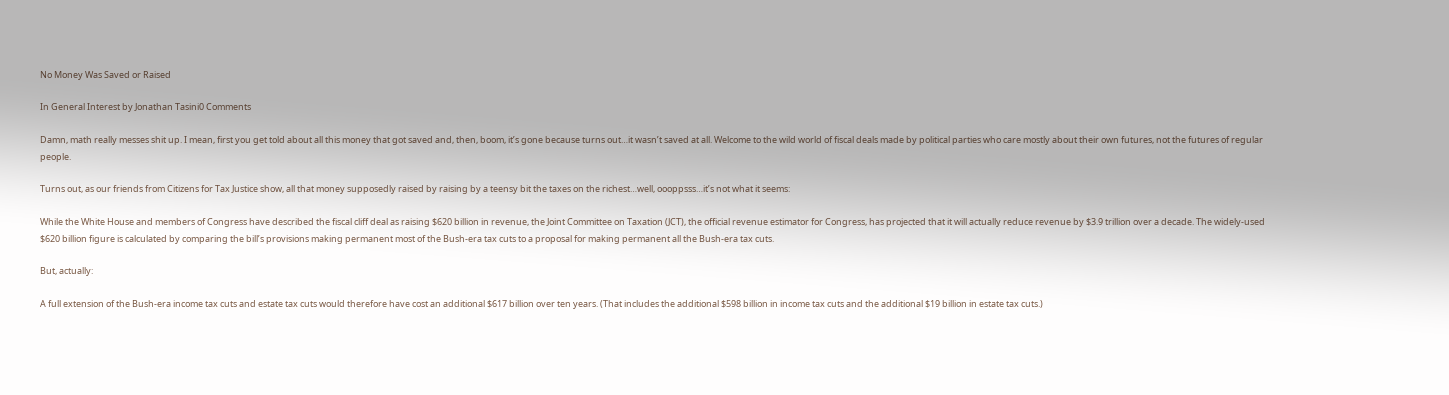No Money Was Saved or Raised

In General Interest by Jonathan Tasini0 Comments

Damn, math really messes shit up. I mean, first you get told about all this money that got saved and, then, boom, it’s gone because turns out…it wasn’t saved at all. Welcome to the wild world of fiscal deals made by political parties who care mostly about their own futures, not the futures of regular people.

Turns out, as our friends from Citizens for Tax Justice show, all that money supposedly raised by raising by a teensy bit the taxes on the richest…well, oooppsss…it’s not what it seems:

While the White House and members of Congress have described the fiscal cliff deal as raising $620 billion in revenue, the Joint Committee on Taxation (JCT), the official revenue estimator for Congress, has projected that it will actually reduce revenue by $3.9 trillion over a decade. The widely-used $620 billion figure is calculated by comparing the bill’s provisions making permanent most of the Bush-era tax cuts to a proposal for making permanent all the Bush-era tax cuts.

But, actually:

A full extension of the Bush-era income tax cuts and estate tax cuts would therefore have cost an additional $617 billion over ten years. (That includes the additional $598 billion in income tax cuts and the additional $19 billion in estate tax cuts.)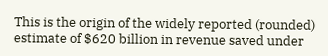This is the origin of the widely reported (rounded) estimate of $620 billion in revenue saved under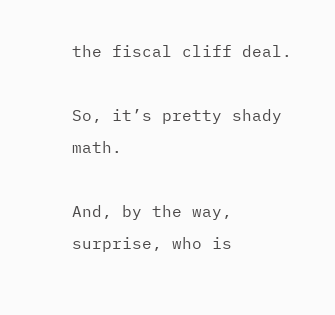the fiscal cliff deal.

So, it’s pretty shady math.

And, by the way, surprise, who is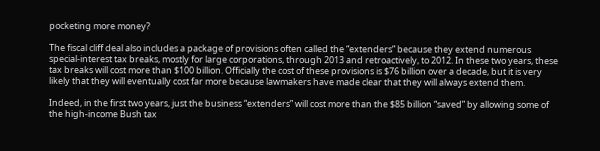pocketing more money?

The fiscal cliff deal also includes a package of provisions often called the “extenders” because they extend numerous special-interest tax breaks, mostly for large corporations, through 2013 and retroactively, to 2012. In these two years, these tax breaks will cost more than $100 billion. Officially the cost of these provisions is $76 billion over a decade, but it is very likely that they will eventually cost far more because lawmakers have made clear that they will always extend them.

Indeed, in the first two years, just the business “extenders” will cost more than the $85 billion “saved” by allowing some of the high-income Bush tax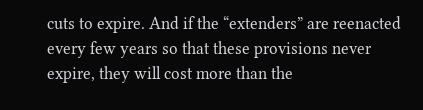cuts to expire. And if the “extenders” are reenacted every few years so that these provisions never expire, they will cost more than the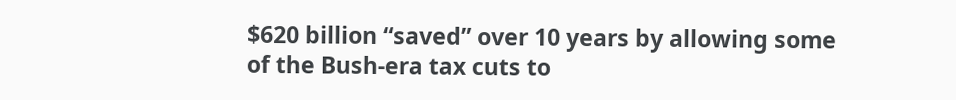$620 billion “saved” over 10 years by allowing some of the Bush-era tax cuts to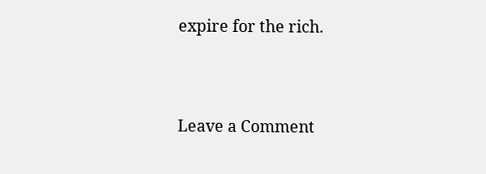expire for the rich.


Leave a Comment